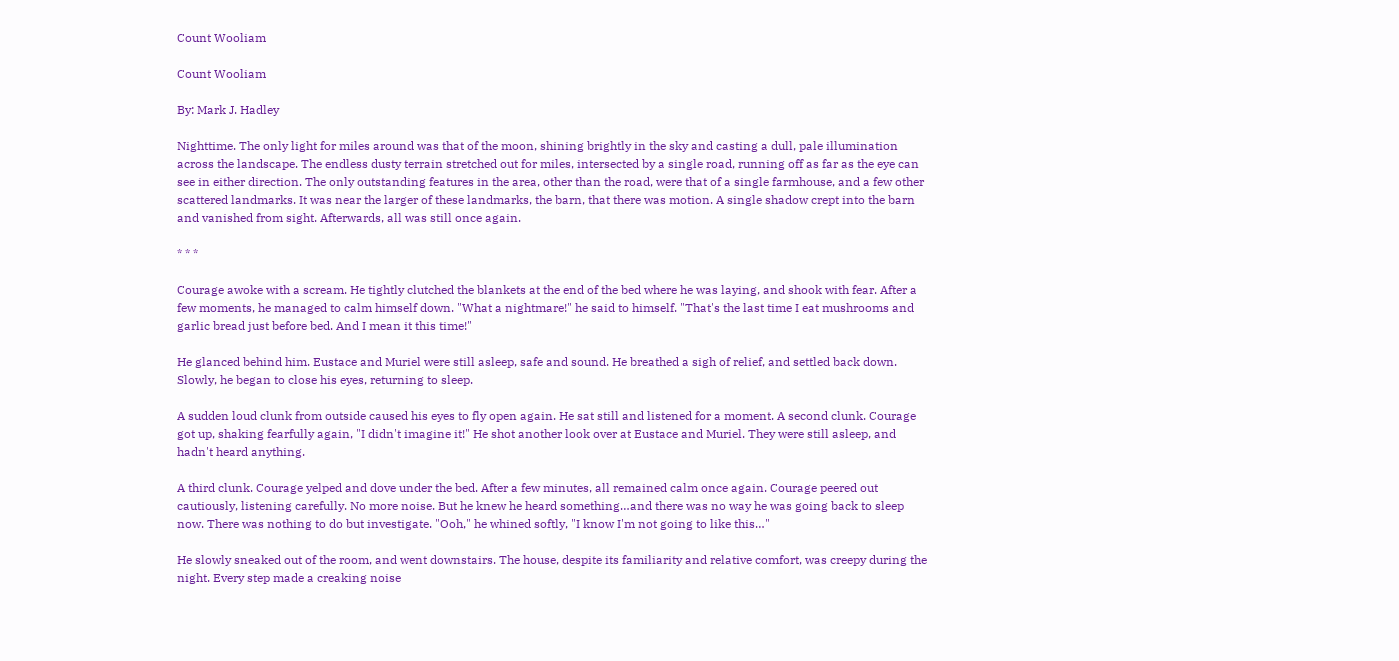Count Wooliam

Count Wooliam

By: Mark J. Hadley

Nighttime. The only light for miles around was that of the moon, shining brightly in the sky and casting a dull, pale illumination across the landscape. The endless dusty terrain stretched out for miles, intersected by a single road, running off as far as the eye can see in either direction. The only outstanding features in the area, other than the road, were that of a single farmhouse, and a few other scattered landmarks. It was near the larger of these landmarks, the barn, that there was motion. A single shadow crept into the barn and vanished from sight. Afterwards, all was still once again.

* * *

Courage awoke with a scream. He tightly clutched the blankets at the end of the bed where he was laying, and shook with fear. After a few moments, he managed to calm himself down. "What a nightmare!" he said to himself. "That's the last time I eat mushrooms and garlic bread just before bed. And I mean it this time!"

He glanced behind him. Eustace and Muriel were still asleep, safe and sound. He breathed a sigh of relief, and settled back down. Slowly, he began to close his eyes, returning to sleep.

A sudden loud clunk from outside caused his eyes to fly open again. He sat still and listened for a moment. A second clunk. Courage got up, shaking fearfully again, "I didn't imagine it!" He shot another look over at Eustace and Muriel. They were still asleep, and hadn't heard anything.

A third clunk. Courage yelped and dove under the bed. After a few minutes, all remained calm once again. Courage peered out cautiously, listening carefully. No more noise. But he knew he heard something…and there was no way he was going back to sleep now. There was nothing to do but investigate. "Ooh," he whined softly, "I know I'm not going to like this…"

He slowly sneaked out of the room, and went downstairs. The house, despite its familiarity and relative comfort, was creepy during the night. Every step made a creaking noise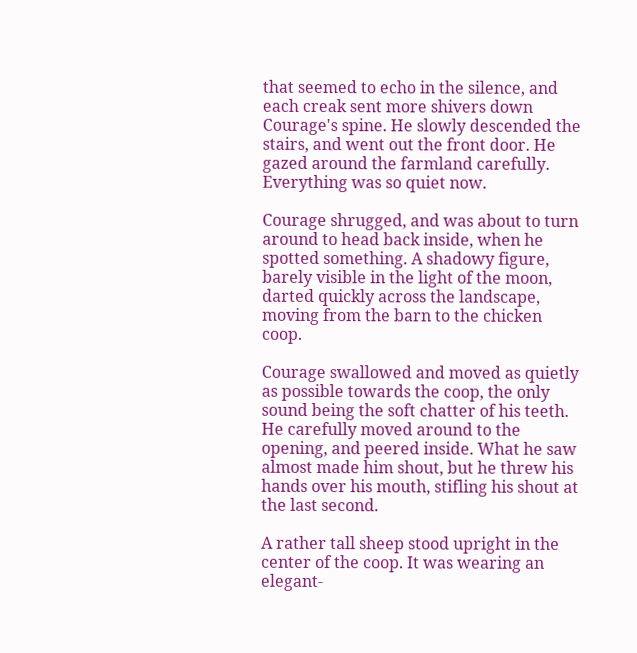that seemed to echo in the silence, and each creak sent more shivers down Courage's spine. He slowly descended the stairs, and went out the front door. He gazed around the farmland carefully. Everything was so quiet now.

Courage shrugged, and was about to turn around to head back inside, when he spotted something. A shadowy figure, barely visible in the light of the moon, darted quickly across the landscape, moving from the barn to the chicken coop.

Courage swallowed and moved as quietly as possible towards the coop, the only sound being the soft chatter of his teeth. He carefully moved around to the opening, and peered inside. What he saw almost made him shout, but he threw his hands over his mouth, stifling his shout at the last second.

A rather tall sheep stood upright in the center of the coop. It was wearing an elegant-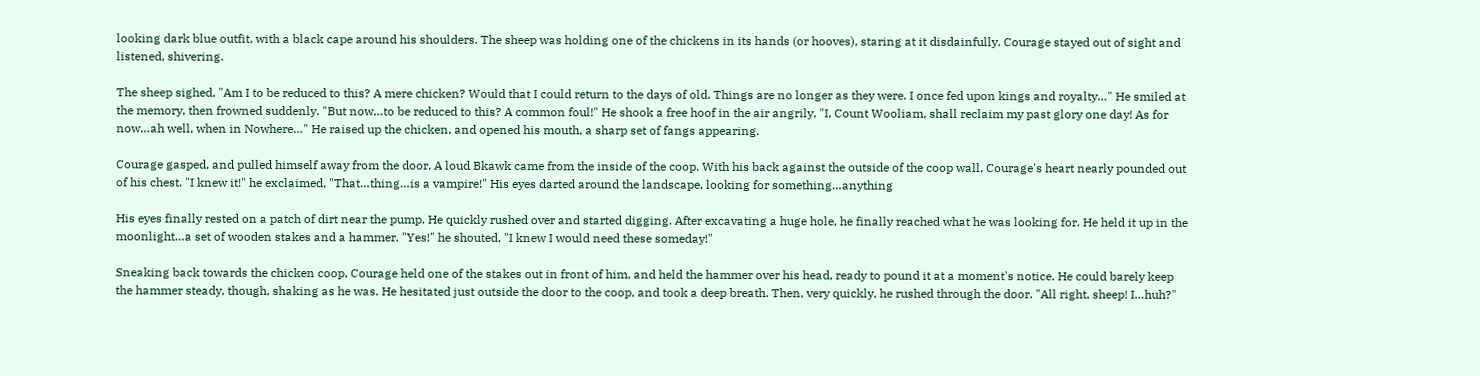looking dark blue outfit, with a black cape around his shoulders. The sheep was holding one of the chickens in its hands (or hooves), staring at it disdainfully. Courage stayed out of sight and listened, shivering.

The sheep sighed, "Am I to be reduced to this? A mere chicken? Would that I could return to the days of old. Things are no longer as they were. I once fed upon kings and royalty…" He smiled at the memory, then frowned suddenly. "But now…to be reduced to this? A common foul!" He shook a free hoof in the air angrily, "I, Count Wooliam, shall reclaim my past glory one day! As for now…ah well, when in Nowhere…" He raised up the chicken, and opened his mouth, a sharp set of fangs appearing.

Courage gasped, and pulled himself away from the door. A loud Bkawk came from the inside of the coop. With his back against the outside of the coop wall, Courage's heart nearly pounded out of his chest. "I knew it!" he exclaimed, "That…thing…is a vampire!" His eyes darted around the landscape, looking for something…anything

His eyes finally rested on a patch of dirt near the pump. He quickly rushed over and started digging. After excavating a huge hole, he finally reached what he was looking for. He held it up in the moonlight…a set of wooden stakes and a hammer. "Yes!" he shouted, "I knew I would need these someday!"

Sneaking back towards the chicken coop, Courage held one of the stakes out in front of him, and held the hammer over his head, ready to pound it at a moment's notice. He could barely keep the hammer steady, though, shaking as he was. He hesitated just outside the door to the coop, and took a deep breath. Then, very quickly, he rushed through the door. "All right, sheep! I…huh?"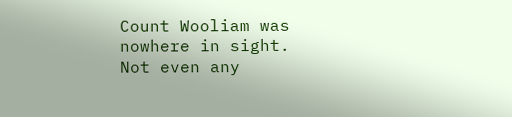Count Wooliam was nowhere in sight. Not even any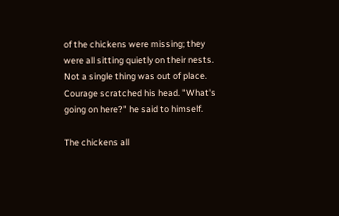of the chickens were missing; they were all sitting quietly on their nests. Not a single thing was out of place. Courage scratched his head. "What's going on here?" he said to himself.

The chickens all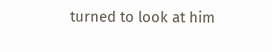turned to look at him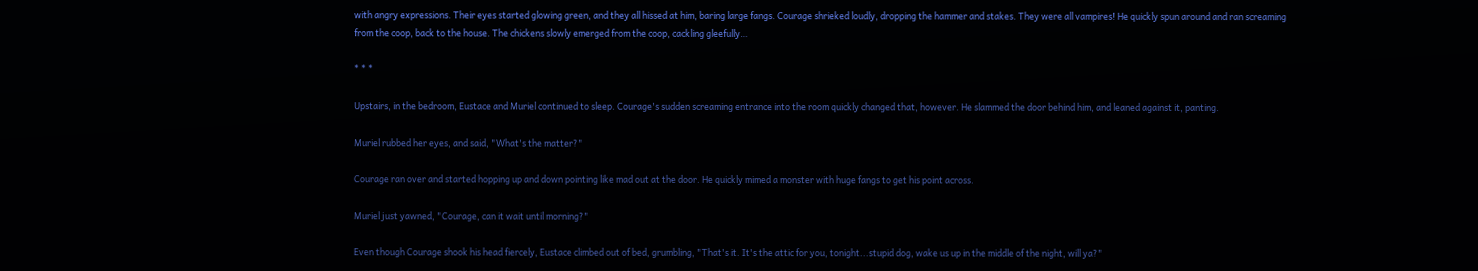with angry expressions. Their eyes started glowing green, and they all hissed at him, baring large fangs. Courage shrieked loudly, dropping the hammer and stakes. They were all vampires! He quickly spun around and ran screaming from the coop, back to the house. The chickens slowly emerged from the coop, cackling gleefully…

* * *

Upstairs, in the bedroom, Eustace and Muriel continued to sleep. Courage's sudden screaming entrance into the room quickly changed that, however. He slammed the door behind him, and leaned against it, panting.

Muriel rubbed her eyes, and said, "What's the matter?"

Courage ran over and started hopping up and down pointing like mad out at the door. He quickly mimed a monster with huge fangs to get his point across.

Muriel just yawned, "Courage, can it wait until morning?"

Even though Courage shook his head fiercely, Eustace climbed out of bed, grumbling, "That's it. It's the attic for you, tonight...stupid dog, wake us up in the middle of the night, will ya?"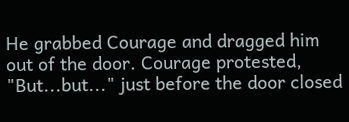He grabbed Courage and dragged him out of the door. Courage protested, "But...but..." just before the door closed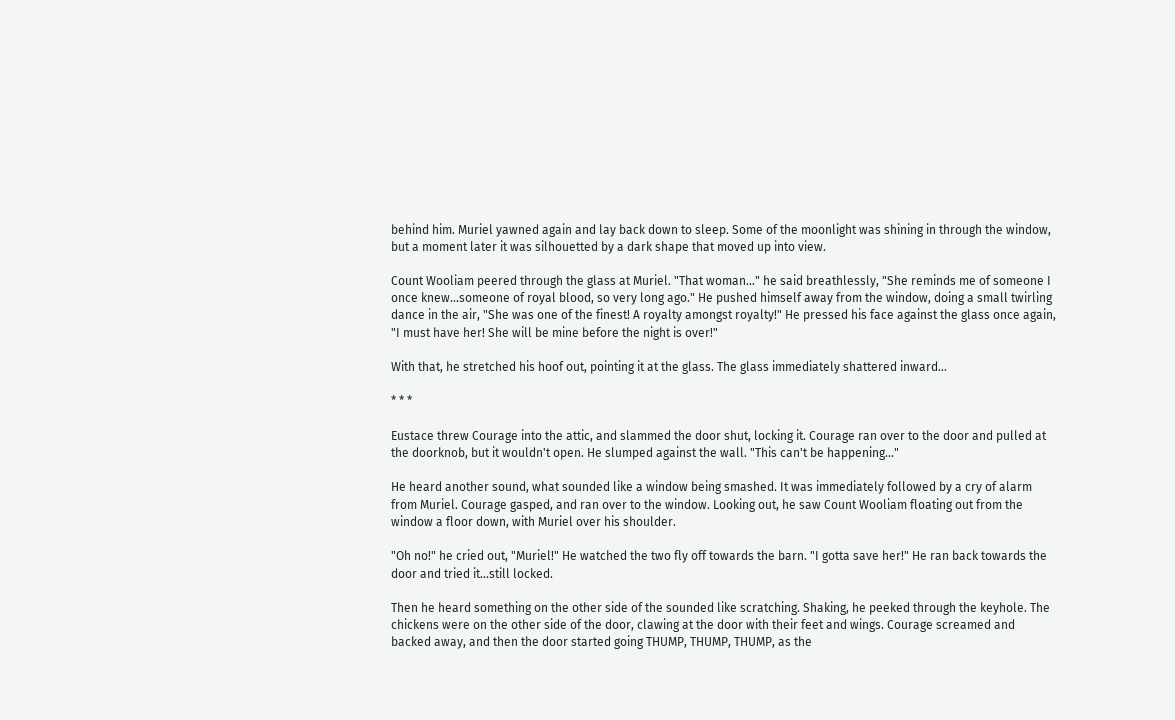behind him. Muriel yawned again and lay back down to sleep. Some of the moonlight was shining in through the window, but a moment later it was silhouetted by a dark shape that moved up into view.

Count Wooliam peered through the glass at Muriel. "That woman..." he said breathlessly, "She reminds me of someone I once knew...someone of royal blood, so very long ago." He pushed himself away from the window, doing a small twirling dance in the air, "She was one of the finest! A royalty amongst royalty!" He pressed his face against the glass once again, "I must have her! She will be mine before the night is over!"

With that, he stretched his hoof out, pointing it at the glass. The glass immediately shattered inward...

* * *

Eustace threw Courage into the attic, and slammed the door shut, locking it. Courage ran over to the door and pulled at the doorknob, but it wouldn't open. He slumped against the wall. "This can't be happening..."

He heard another sound, what sounded like a window being smashed. It was immediately followed by a cry of alarm from Muriel. Courage gasped, and ran over to the window. Looking out, he saw Count Wooliam floating out from the window a floor down, with Muriel over his shoulder.

"Oh no!" he cried out, "Muriel!" He watched the two fly off towards the barn. "I gotta save her!" He ran back towards the door and tried it...still locked.

Then he heard something on the other side of the sounded like scratching. Shaking, he peeked through the keyhole. The chickens were on the other side of the door, clawing at the door with their feet and wings. Courage screamed and backed away, and then the door started going THUMP, THUMP, THUMP, as the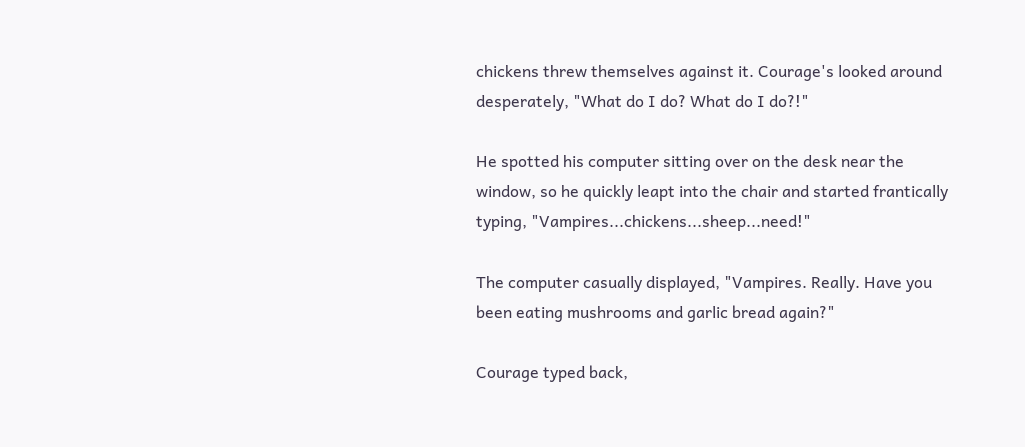chickens threw themselves against it. Courage's looked around desperately, "What do I do? What do I do?!"

He spotted his computer sitting over on the desk near the window, so he quickly leapt into the chair and started frantically typing, "Vampires...chickens...sheep...need!"

The computer casually displayed, "Vampires. Really. Have you been eating mushrooms and garlic bread again?"

Courage typed back,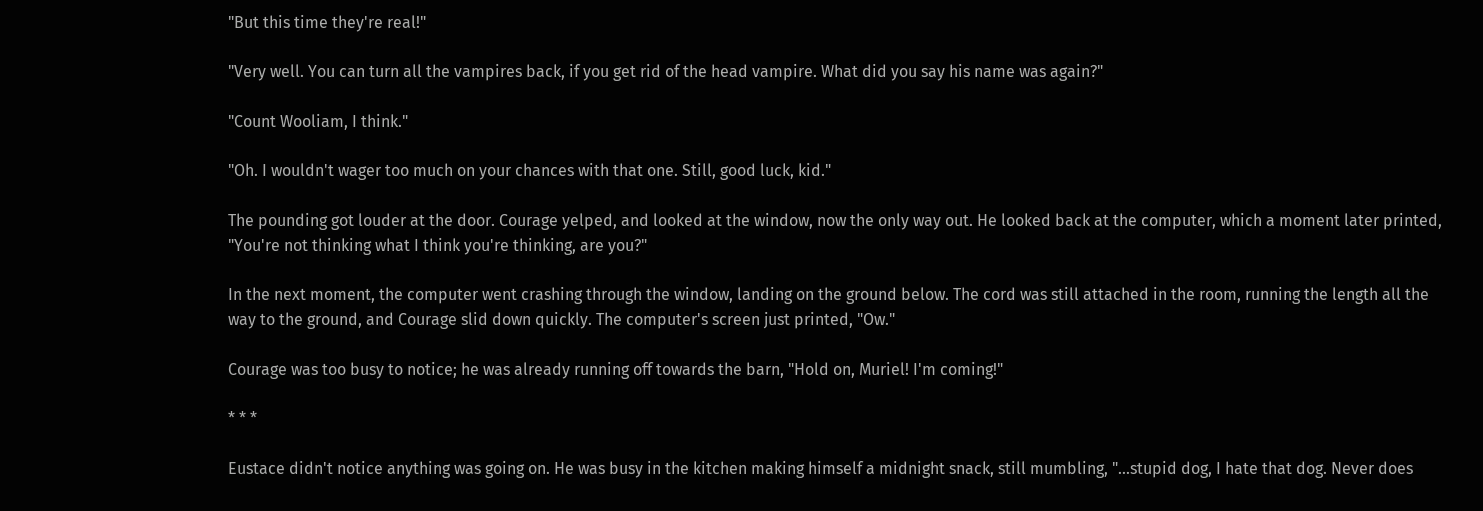"But this time they're real!"

"Very well. You can turn all the vampires back, if you get rid of the head vampire. What did you say his name was again?"

"Count Wooliam, I think."

"Oh. I wouldn't wager too much on your chances with that one. Still, good luck, kid."

The pounding got louder at the door. Courage yelped, and looked at the window, now the only way out. He looked back at the computer, which a moment later printed, "You're not thinking what I think you're thinking, are you?"

In the next moment, the computer went crashing through the window, landing on the ground below. The cord was still attached in the room, running the length all the way to the ground, and Courage slid down quickly. The computer's screen just printed, "Ow."

Courage was too busy to notice; he was already running off towards the barn, "Hold on, Muriel! I'm coming!"

* * *

Eustace didn't notice anything was going on. He was busy in the kitchen making himself a midnight snack, still mumbling, "...stupid dog, I hate that dog. Never does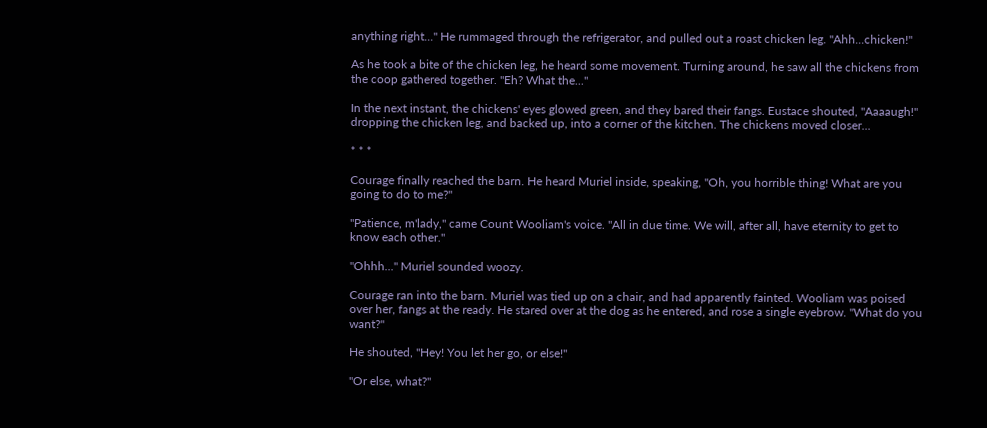anything right..." He rummaged through the refrigerator, and pulled out a roast chicken leg. "Ahh...chicken!"

As he took a bite of the chicken leg, he heard some movement. Turning around, he saw all the chickens from the coop gathered together. "Eh? What the..."

In the next instant, the chickens' eyes glowed green, and they bared their fangs. Eustace shouted, "Aaaaugh!" dropping the chicken leg, and backed up, into a corner of the kitchen. The chickens moved closer...

* * *

Courage finally reached the barn. He heard Muriel inside, speaking, "Oh, you horrible thing! What are you going to do to me?"

"Patience, m'lady," came Count Wooliam's voice. "All in due time. We will, after all, have eternity to get to know each other."

"Ohhh..." Muriel sounded woozy.

Courage ran into the barn. Muriel was tied up on a chair, and had apparently fainted. Wooliam was poised over her, fangs at the ready. He stared over at the dog as he entered, and rose a single eyebrow. "What do you want?"

He shouted, "Hey! You let her go, or else!"

"Or else, what?"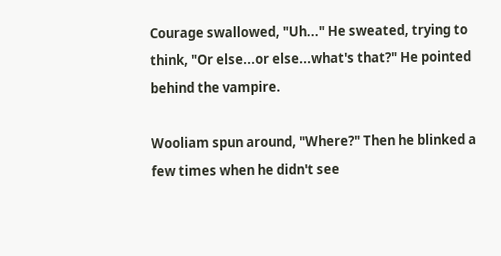Courage swallowed, "Uh..." He sweated, trying to think, "Or else...or else...what's that?" He pointed behind the vampire.

Wooliam spun around, "Where?" Then he blinked a few times when he didn't see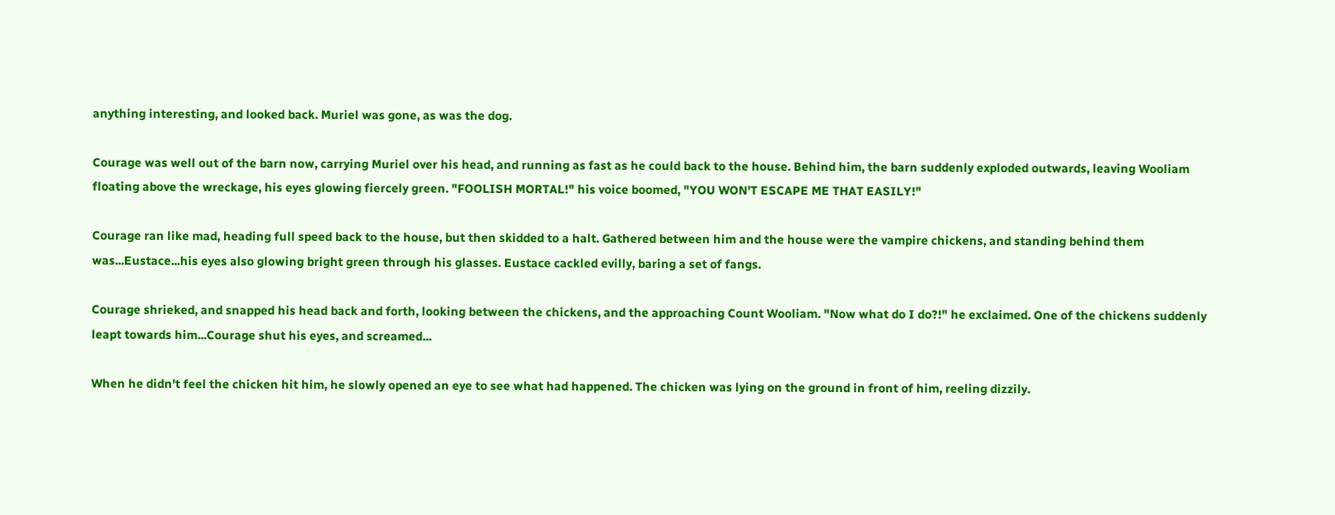anything interesting, and looked back. Muriel was gone, as was the dog.

Courage was well out of the barn now, carrying Muriel over his head, and running as fast as he could back to the house. Behind him, the barn suddenly exploded outwards, leaving Wooliam floating above the wreckage, his eyes glowing fiercely green. "FOOLISH MORTAL!" his voice boomed, "YOU WON'T ESCAPE ME THAT EASILY!"

Courage ran like mad, heading full speed back to the house, but then skidded to a halt. Gathered between him and the house were the vampire chickens, and standing behind them was...Eustace...his eyes also glowing bright green through his glasses. Eustace cackled evilly, baring a set of fangs.

Courage shrieked, and snapped his head back and forth, looking between the chickens, and the approaching Count Wooliam. "Now what do I do?!" he exclaimed. One of the chickens suddenly leapt towards him...Courage shut his eyes, and screamed...

When he didn't feel the chicken hit him, he slowly opened an eye to see what had happened. The chicken was lying on the ground in front of him, reeling dizzily.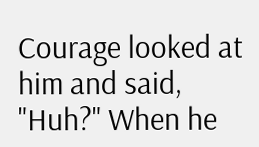Courage looked at him and said, "Huh?" When he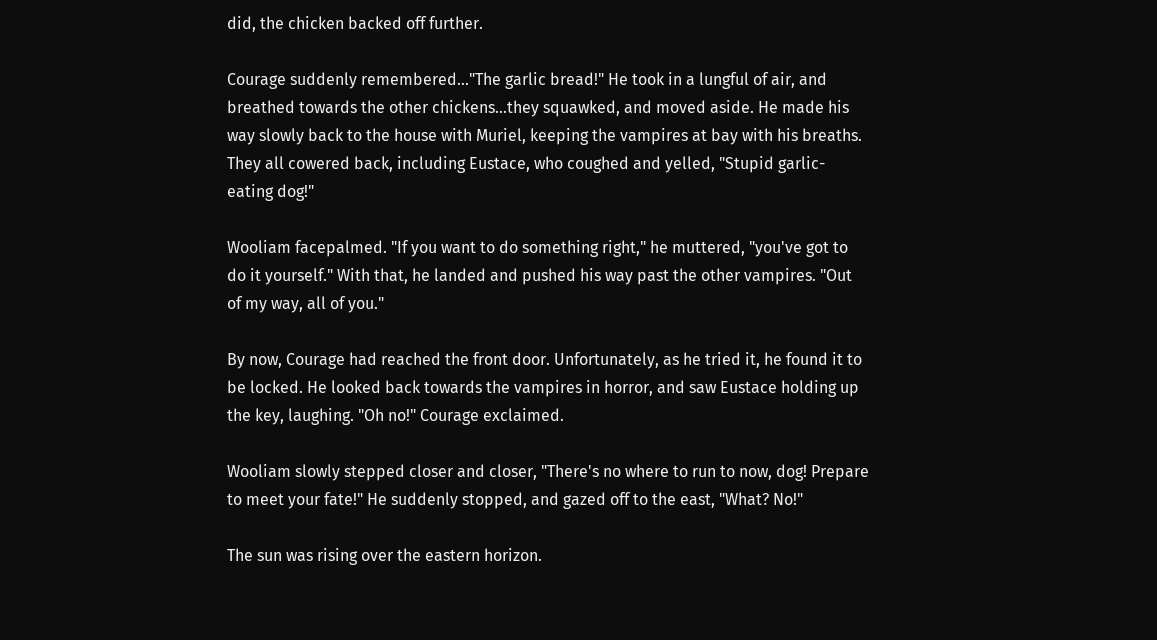did, the chicken backed off further.

Courage suddenly remembered..."The garlic bread!" He took in a lungful of air, and breathed towards the other chickens...they squawked, and moved aside. He made his way slowly back to the house with Muriel, keeping the vampires at bay with his breaths. They all cowered back, including Eustace, who coughed and yelled, "Stupid garlic-eating dog!"

Wooliam facepalmed. "If you want to do something right," he muttered, "you've got to do it yourself." With that, he landed and pushed his way past the other vampires. "Out of my way, all of you."

By now, Courage had reached the front door. Unfortunately, as he tried it, he found it to be locked. He looked back towards the vampires in horror, and saw Eustace holding up the key, laughing. "Oh no!" Courage exclaimed.

Wooliam slowly stepped closer and closer, "There's no where to run to now, dog! Prepare to meet your fate!" He suddenly stopped, and gazed off to the east, "What? No!"

The sun was rising over the eastern horizon.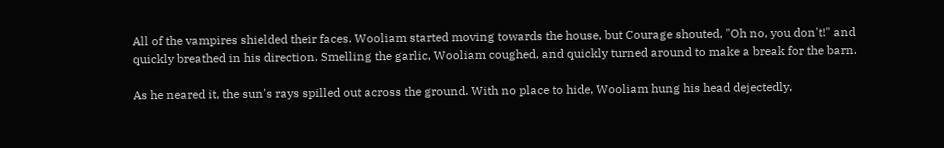All of the vampires shielded their faces. Wooliam started moving towards the house, but Courage shouted, "Oh no, you don't!" and quickly breathed in his direction. Smelling the garlic, Wooliam coughed, and quickly turned around to make a break for the barn.

As he neared it, the sun's rays spilled out across the ground. With no place to hide, Wooliam hung his head dejectedly,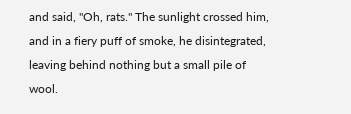and said, "Oh, rats." The sunlight crossed him, and in a fiery puff of smoke, he disintegrated, leaving behind nothing but a small pile of wool.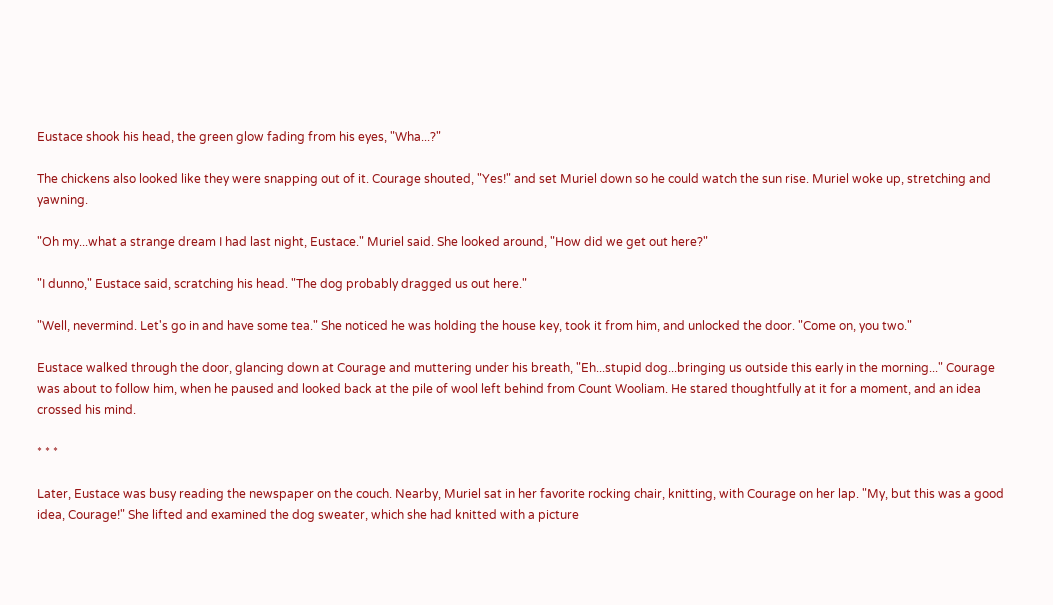Eustace shook his head, the green glow fading from his eyes, "Wha...?"

The chickens also looked like they were snapping out of it. Courage shouted, "Yes!" and set Muriel down so he could watch the sun rise. Muriel woke up, stretching and yawning.

"Oh my...what a strange dream I had last night, Eustace." Muriel said. She looked around, "How did we get out here?"

"I dunno," Eustace said, scratching his head. "The dog probably dragged us out here."

"Well, nevermind. Let's go in and have some tea." She noticed he was holding the house key, took it from him, and unlocked the door. "Come on, you two."

Eustace walked through the door, glancing down at Courage and muttering under his breath, "Eh...stupid dog...bringing us outside this early in the morning..." Courage was about to follow him, when he paused and looked back at the pile of wool left behind from Count Wooliam. He stared thoughtfully at it for a moment, and an idea crossed his mind.

* * *

Later, Eustace was busy reading the newspaper on the couch. Nearby, Muriel sat in her favorite rocking chair, knitting, with Courage on her lap. "My, but this was a good idea, Courage!" She lifted and examined the dog sweater, which she had knitted with a picture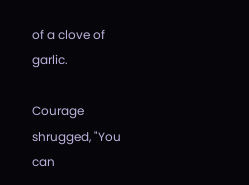of a clove of garlic.

Courage shrugged, "You can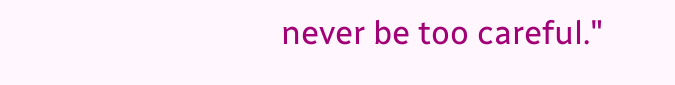never be too careful."